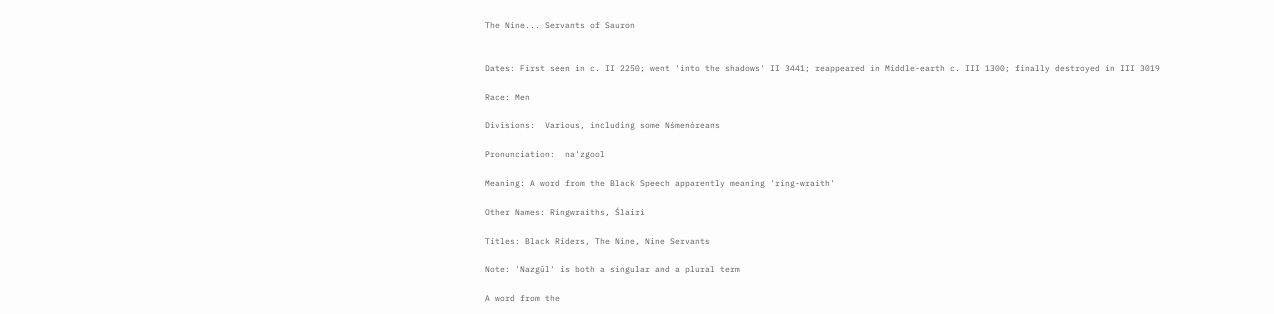The Nine... Servants of Sauron


Dates: First seen in c. II 2250; went 'into the shadows' II 3441; reappeared in Middle-earth c. III 1300; finally destroyed in III 3019

Race: Men

Divisions:  Various, including some Nśmenóreans

Pronunciation:  na'zgool

Meaning: A word from the Black Speech apparently meaning 'ring-wraith'

Other Names: Ringwraiths, Ślairi

Titles: Black Riders, The Nine, Nine Servants

Note: 'Nazgūl' is both a singular and a plural term

A word from the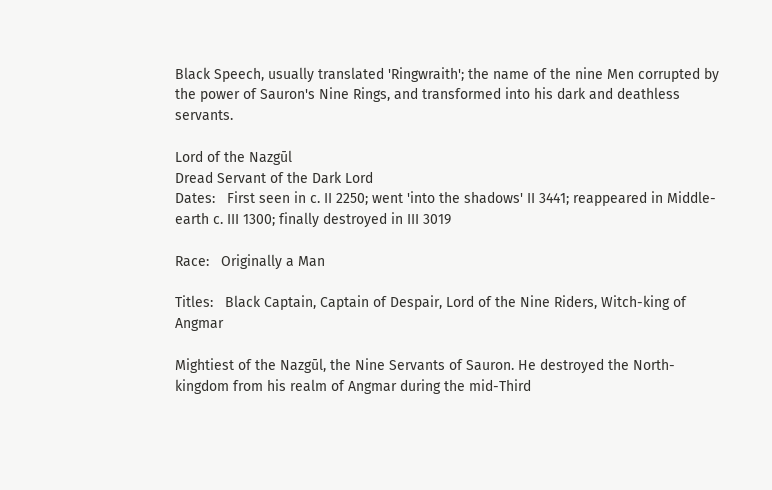Black Speech, usually translated 'Ringwraith'; the name of the nine Men corrupted by the power of Sauron's Nine Rings, and transformed into his dark and deathless servants.

Lord of the Nazgūl
Dread Servant of the Dark Lord
Dates:   First seen in c. II 2250; went 'into the shadows' II 3441; reappeared in Middle-earth c. III 1300; finally destroyed in III 3019

Race:   Originally a Man

Titles:   Black Captain, Captain of Despair, Lord of the Nine Riders, Witch-king of Angmar

Mightiest of the Nazgūl, the Nine Servants of Sauron. He destroyed the North-kingdom from his realm of Angmar during the mid-Third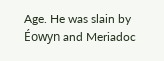Age. He was slain by Éowyn and Meriadoc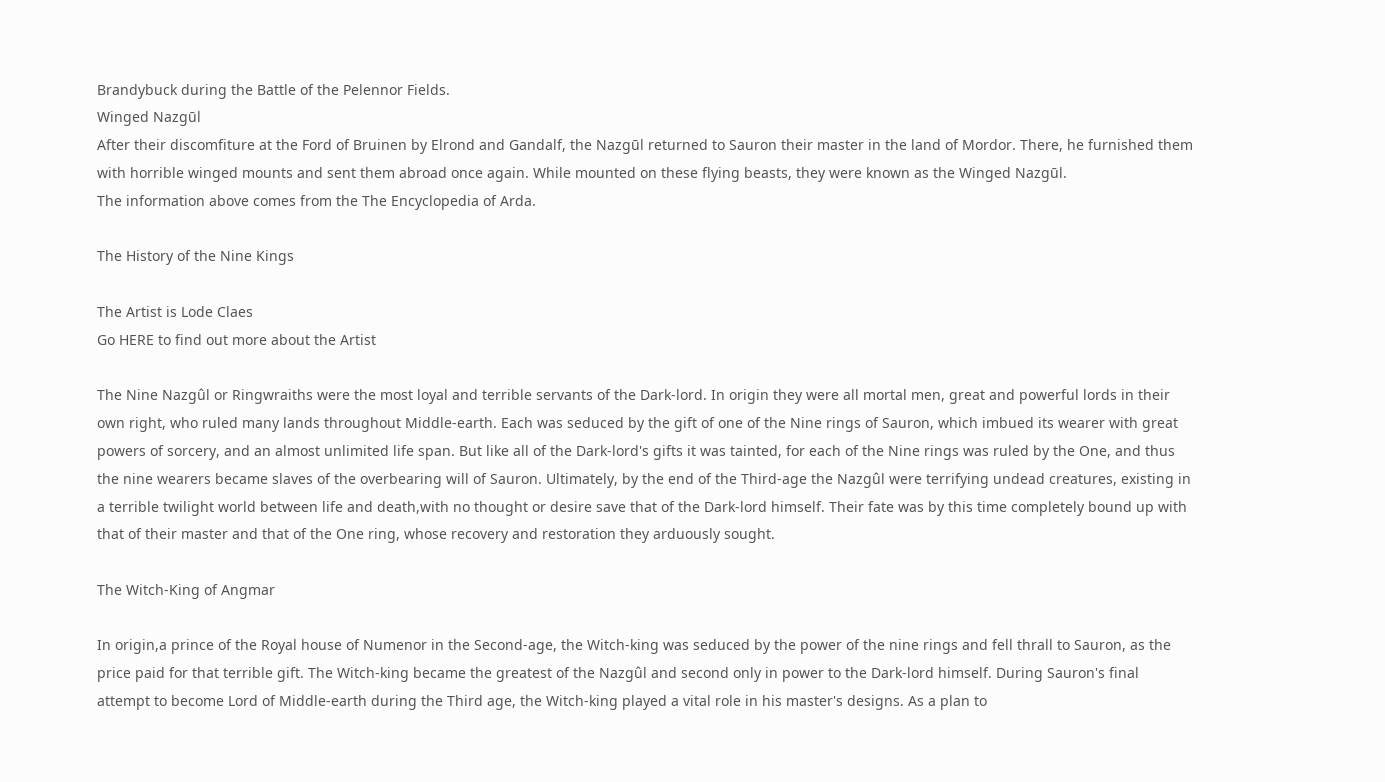Brandybuck during the Battle of the Pelennor Fields.
Winged Nazgūl
After their discomfiture at the Ford of Bruinen by Elrond and Gandalf, the Nazgūl returned to Sauron their master in the land of Mordor. There, he furnished them with horrible winged mounts and sent them abroad once again. While mounted on these flying beasts, they were known as the Winged Nazgūl.
The information above comes from the The Encyclopedia of Arda.

The History of the Nine Kings

The Artist is Lode Claes
Go HERE to find out more about the Artist

The Nine Nazgûl or Ringwraiths were the most loyal and terrible servants of the Dark-lord. In origin they were all mortal men, great and powerful lords in their own right, who ruled many lands throughout Middle-earth. Each was seduced by the gift of one of the Nine rings of Sauron, which imbued its wearer with great powers of sorcery, and an almost unlimited life span. But like all of the Dark-lord's gifts it was tainted, for each of the Nine rings was ruled by the One, and thus the nine wearers became slaves of the overbearing will of Sauron. Ultimately, by the end of the Third-age the Nazgûl were terrifying undead creatures, existing in a terrible twilight world between life and death,with no thought or desire save that of the Dark-lord himself. Their fate was by this time completely bound up with that of their master and that of the One ring, whose recovery and restoration they arduously sought.

The Witch-King of Angmar

In origin,a prince of the Royal house of Numenor in the Second-age, the Witch-king was seduced by the power of the nine rings and fell thrall to Sauron, as the price paid for that terrible gift. The Witch-king became the greatest of the Nazgûl and second only in power to the Dark-lord himself. During Sauron's final attempt to become Lord of Middle-earth during the Third age, the Witch-king played a vital role in his master's designs. As a plan to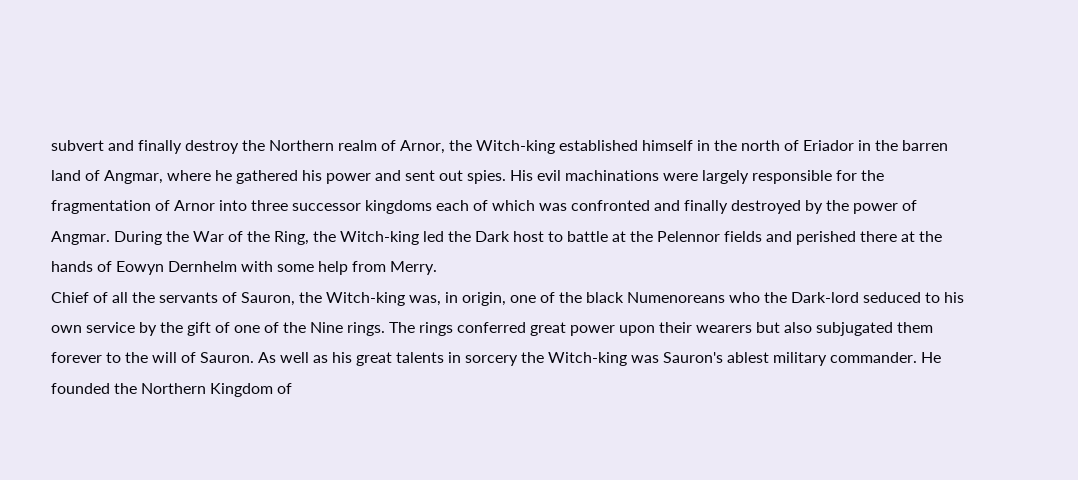subvert and finally destroy the Northern realm of Arnor, the Witch-king established himself in the north of Eriador in the barren land of Angmar, where he gathered his power and sent out spies. His evil machinations were largely responsible for the fragmentation of Arnor into three successor kingdoms each of which was confronted and finally destroyed by the power of Angmar. During the War of the Ring, the Witch-king led the Dark host to battle at the Pelennor fields and perished there at the hands of Eowyn Dernhelm with some help from Merry.
Chief of all the servants of Sauron, the Witch-king was, in origin, one of the black Numenoreans who the Dark-lord seduced to his own service by the gift of one of the Nine rings. The rings conferred great power upon their wearers but also subjugated them forever to the will of Sauron. As well as his great talents in sorcery the Witch-king was Sauron's ablest military commander. He founded the Northern Kingdom of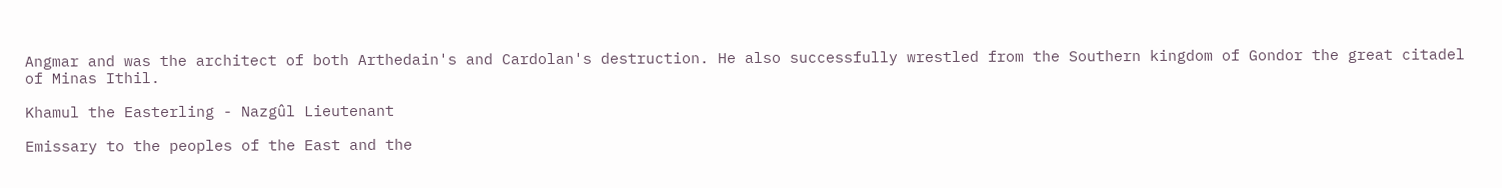Angmar and was the architect of both Arthedain's and Cardolan's destruction. He also successfully wrestled from the Southern kingdom of Gondor the great citadel of Minas Ithil.

Khamul the Easterling - Nazgûl Lieutenant

Emissary to the peoples of the East and the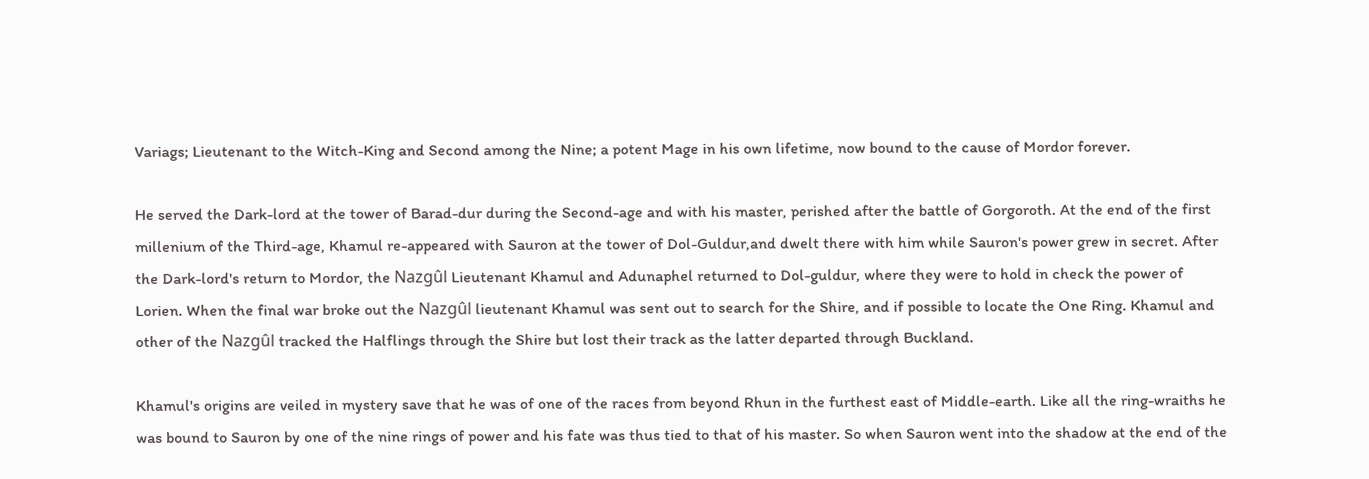Variags; Lieutenant to the Witch-King and Second among the Nine; a potent Mage in his own lifetime, now bound to the cause of Mordor forever.

He served the Dark-lord at the tower of Barad-dur during the Second-age and with his master, perished after the battle of Gorgoroth. At the end of the first millenium of the Third-age, Khamul re-appeared with Sauron at the tower of Dol-Guldur,and dwelt there with him while Sauron's power grew in secret. After the Dark-lord's return to Mordor, the Nazgûl Lieutenant Khamul and Adunaphel returned to Dol-guldur, where they were to hold in check the power of Lorien. When the final war broke out the Nazgûl lieutenant Khamul was sent out to search for the Shire, and if possible to locate the One Ring. Khamul and other of the Nazgûl tracked the Halflings through the Shire but lost their track as the latter departed through Buckland.

Khamul's origins are veiled in mystery save that he was of one of the races from beyond Rhun in the furthest east of Middle-earth. Like all the ring-wraiths he was bound to Sauron by one of the nine rings of power and his fate was thus tied to that of his master. So when Sauron went into the shadow at the end of the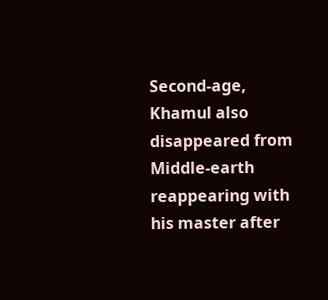Second-age, Khamul also disappeared from Middle-earth reappearing with his master after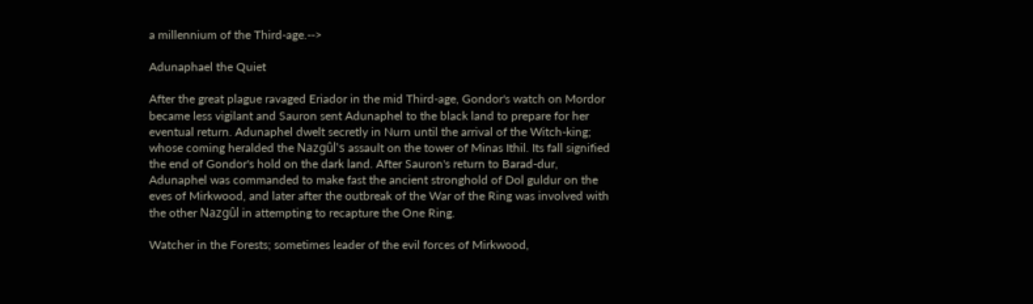a millennium of the Third-age.-->

Adunaphael the Quiet

After the great plague ravaged Eriador in the mid Third-age, Gondor's watch on Mordor became less vigilant and Sauron sent Adunaphel to the black land to prepare for her eventual return. Adunaphel dwelt secretly in Nurn until the arrival of the Witch-king; whose coming heralded the Nazgûl's assault on the tower of Minas Ithil. Its fall signified the end of Gondor's hold on the dark land. After Sauron's return to Barad-dur, Adunaphel was commanded to make fast the ancient stronghold of Dol guldur on the eves of Mirkwood, and later after the outbreak of the War of the Ring was involved with the other Nazgûl in attempting to recapture the One Ring.

Watcher in the Forests; sometimes leader of the evil forces of Mirkwood,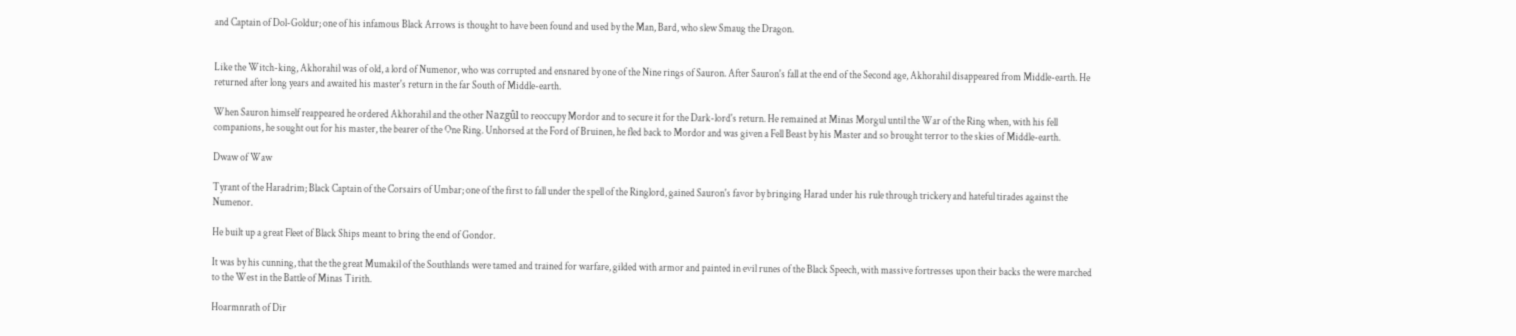and Captain of Dol-Goldur; one of his infamous Black Arrows is thought to have been found and used by the Man, Bard, who slew Smaug the Dragon.


Like the Witch-king, Akhorahil was of old, a lord of Numenor, who was corrupted and ensnared by one of the Nine rings of Sauron. After Sauron's fall at the end of the Second age, Akhorahil disappeared from Middle-earth. He returned after long years and awaited his master's return in the far South of Middle-earth.

When Sauron himself reappeared he ordered Akhorahil and the other Nazgûl to reoccupy Mordor and to secure it for the Dark-lord's return. He remained at Minas Morgul until the War of the Ring when, with his fell companions, he sought out for his master, the bearer of the One Ring. Unhorsed at the Ford of Bruinen, he fled back to Mordor and was given a Fell Beast by his Master and so brought terror to the skies of Middle-earth.

Dwaw of Waw

Tyrant of the Haradrim; Black Captain of the Corsairs of Umbar; one of the first to fall under the spell of the Ringlord, gained Sauron's favor by bringing Harad under his rule through trickery and hateful tirades against the Numenor.

He built up a great Fleet of Black Ships meant to bring the end of Gondor.

It was by his cunning, that the the great Mumakil of the Southlands were tamed and trained for warfare, gilded with armor and painted in evil runes of the Black Speech, with massive fortresses upon their backs the were marched to the West in the Battle of Minas Tirith.

Hoarmnrath of Dir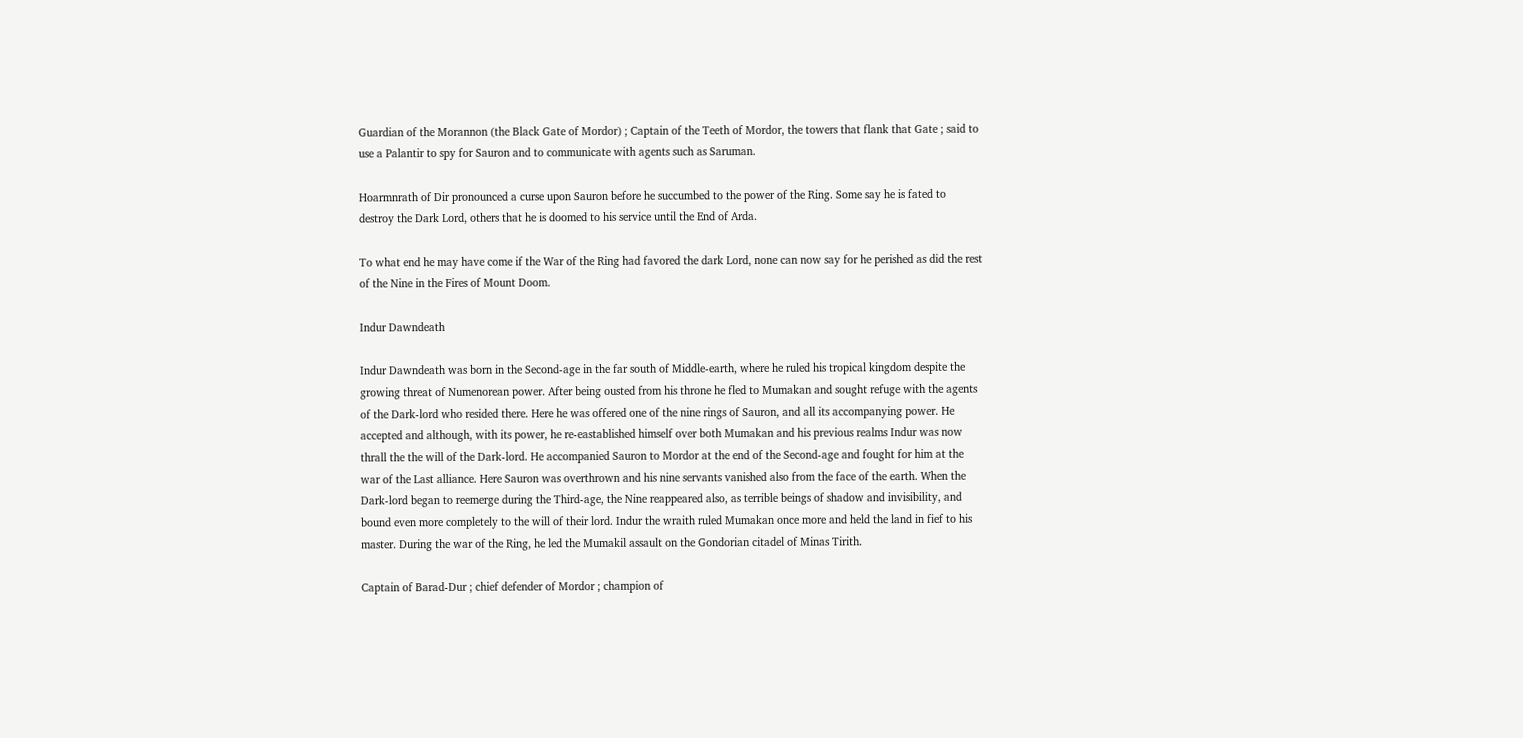Guardian of the Morannon (the Black Gate of Mordor) ; Captain of the Teeth of Mordor, the towers that flank that Gate ; said to use a Palantir to spy for Sauron and to communicate with agents such as Saruman.

Hoarmnrath of Dir pronounced a curse upon Sauron before he succumbed to the power of the Ring. Some say he is fated to destroy the Dark Lord, others that he is doomed to his service until the End of Arda.

To what end he may have come if the War of the Ring had favored the dark Lord, none can now say for he perished as did the rest of the Nine in the Fires of Mount Doom.

Indur Dawndeath

Indur Dawndeath was born in the Second-age in the far south of Middle-earth, where he ruled his tropical kingdom despite the growing threat of Numenorean power. After being ousted from his throne he fled to Mumakan and sought refuge with the agents of the Dark-lord who resided there. Here he was offered one of the nine rings of Sauron, and all its accompanying power. He accepted and although, with its power, he re-eastablished himself over both Mumakan and his previous realms Indur was now thrall the the will of the Dark-lord. He accompanied Sauron to Mordor at the end of the Second-age and fought for him at the war of the Last alliance. Here Sauron was overthrown and his nine servants vanished also from the face of the earth. When the Dark-lord began to reemerge during the Third-age, the Nine reappeared also, as terrible beings of shadow and invisibility, and bound even more completely to the will of their lord. Indur the wraith ruled Mumakan once more and held the land in fief to his master. During the war of the Ring, he led the Mumakil assault on the Gondorian citadel of Minas Tirith.

Captain of Barad-Dur ; chief defender of Mordor ; champion of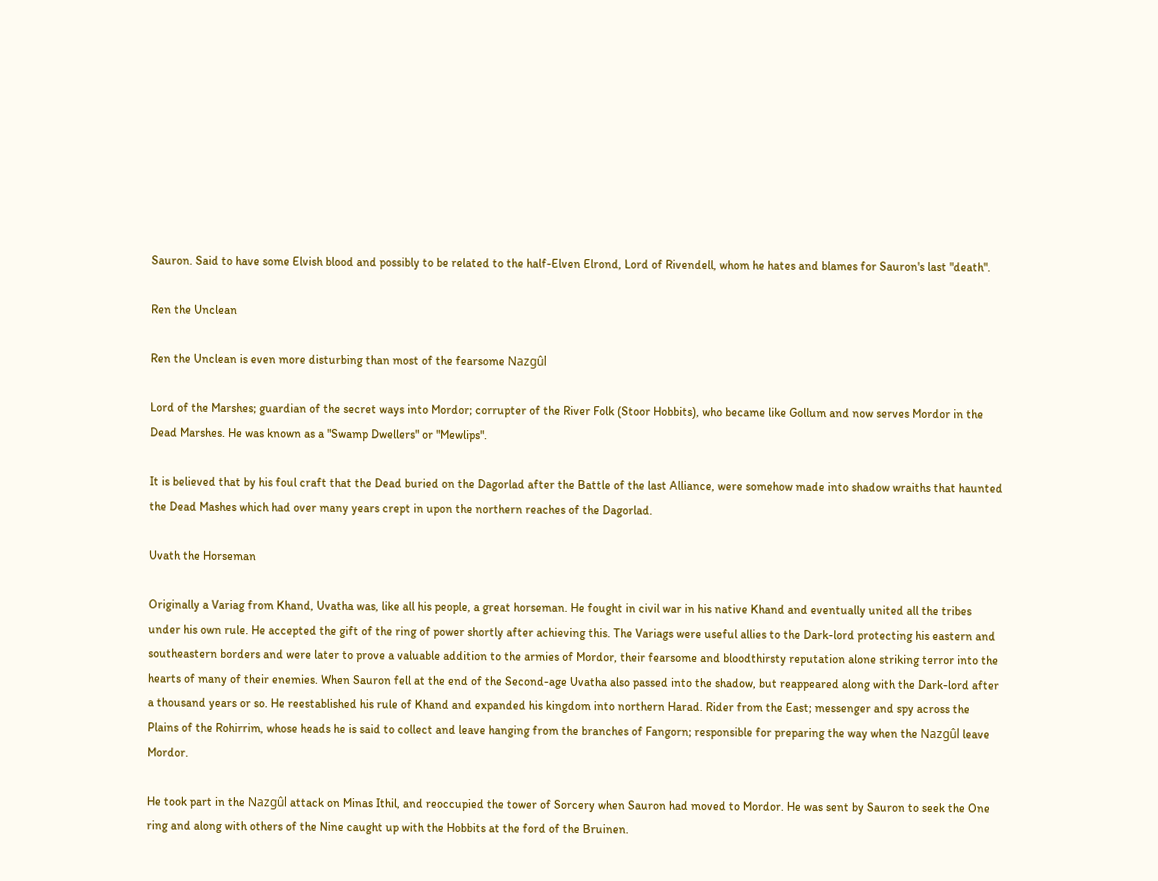Sauron. Said to have some Elvish blood and possibly to be related to the half-Elven Elrond, Lord of Rivendell, whom he hates and blames for Sauron's last "death".

Ren the Unclean

Ren the Unclean is even more disturbing than most of the fearsome Nazgûl

Lord of the Marshes; guardian of the secret ways into Mordor; corrupter of the River Folk (Stoor Hobbits), who became like Gollum and now serves Mordor in the Dead Marshes. He was known as a "Swamp Dwellers" or "Mewlips".

It is believed that by his foul craft that the Dead buried on the Dagorlad after the Battle of the last Alliance, were somehow made into shadow wraiths that haunted the Dead Mashes which had over many years crept in upon the northern reaches of the Dagorlad.

Uvath the Horseman

Originally a Variag from Khand, Uvatha was, like all his people, a great horseman. He fought in civil war in his native Khand and eventually united all the tribes under his own rule. He accepted the gift of the ring of power shortly after achieving this. The Variags were useful allies to the Dark-lord protecting his eastern and southeastern borders and were later to prove a valuable addition to the armies of Mordor, their fearsome and bloodthirsty reputation alone striking terror into the hearts of many of their enemies. When Sauron fell at the end of the Second-age Uvatha also passed into the shadow, but reappeared along with the Dark-lord after a thousand years or so. He reestablished his rule of Khand and expanded his kingdom into northern Harad. Rider from the East; messenger and spy across the Plains of the Rohirrim, whose heads he is said to collect and leave hanging from the branches of Fangorn; responsible for preparing the way when the Nazgûl leave Mordor.

He took part in the Nazgûl attack on Minas Ithil, and reoccupied the tower of Sorcery when Sauron had moved to Mordor. He was sent by Sauron to seek the One ring and along with others of the Nine caught up with the Hobbits at the ford of the Bruinen.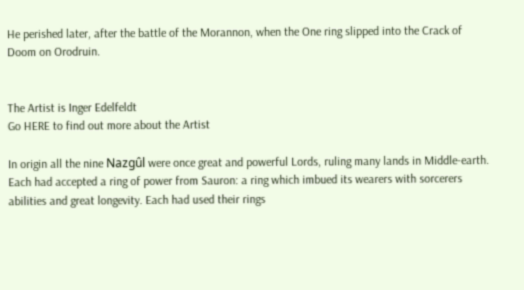He perished later, after the battle of the Morannon, when the One ring slipped into the Crack of Doom on Orodruin.


The Artist is Inger Edelfeldt
Go HERE to find out more about the Artist

In origin all the nine Nazgûl were once great and powerful Lords, ruling many lands in Middle-earth. Each had accepted a ring of power from Sauron: a ring which imbued its wearers with sorcerers abilities and great longevity. Each had used their rings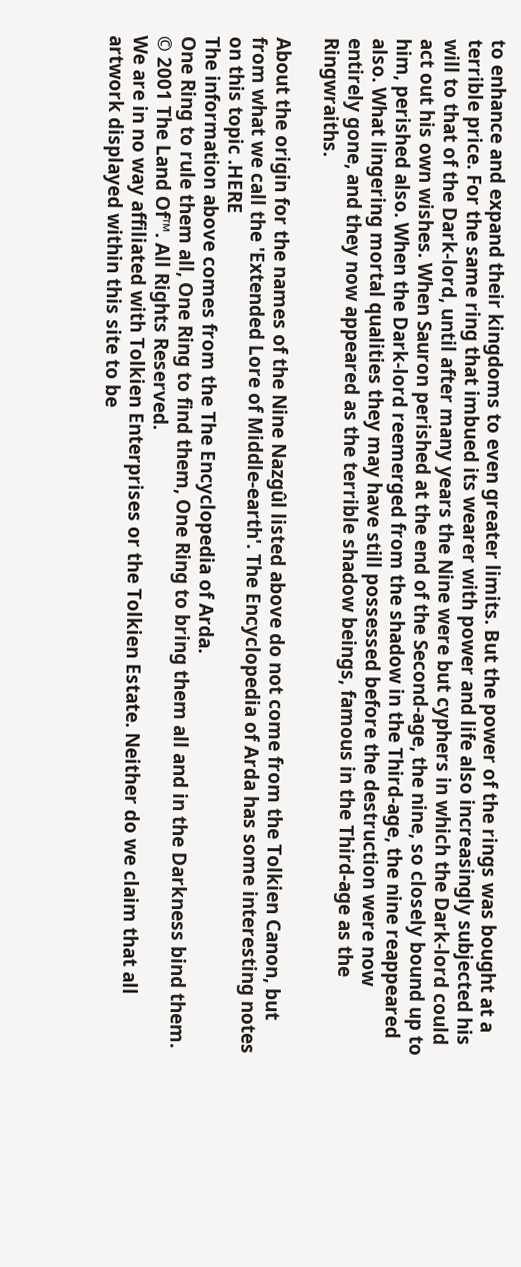to enhance and expand their kingdoms to even greater limits. But the power of the rings was bought at a terrible price. For the same ring that imbued its wearer with power and life also increasingly subjected his will to that of the Dark-lord, until after many years the Nine were but cyphers in which the Dark-lord could act out his own wishes. When Sauron perished at the end of the Second-age, the nine, so closely bound up to him, perished also. When the Dark-lord reemerged from the shadow in the Third-age, the nine reappeared also. What lingering mortal qualities they may have still possessed before the destruction were now entirely gone, and they now appeared as the terrible shadow beings, famous in the Third-age as the Ringwraiths.

About the origin for the names of the Nine Nazgûl listed above do not come from the Tolkien Canon, but from what we call the 'Extended Lore of Middle-earth'. The Encyclopedia of Arda has some interesting notes on this topic .HERE
The information above comes from the The Encyclopedia of Arda.
One Ring to rule them all, One Ring to find them, One Ring to bring them all and in the Darkness bind them.
© 2001 The Land Of™. All Rights Reserved.
We are in no way affiliated with Tolkien Enterprises or the Tolkien Estate. Neither do we claim that all artwork displayed within this site to be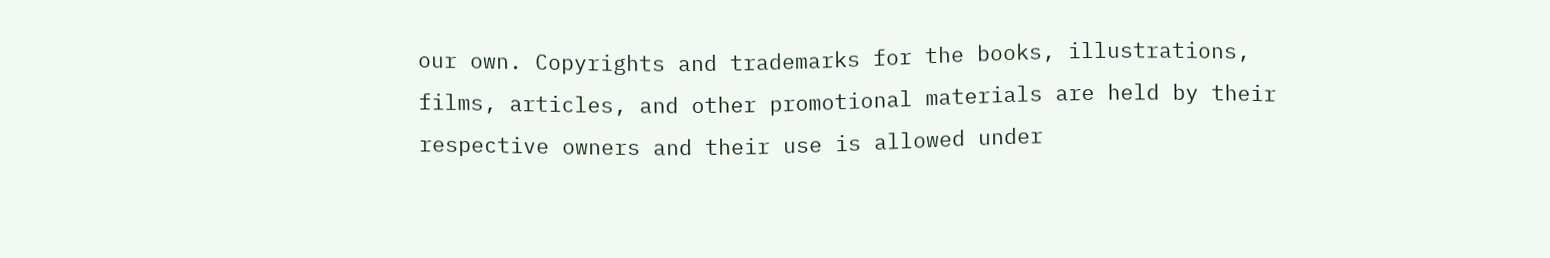our own. Copyrights and trademarks for the books, illustrations, films, articles, and other promotional materials are held by their respective owners and their use is allowed under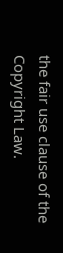the fair use clause of the Copyright Law.